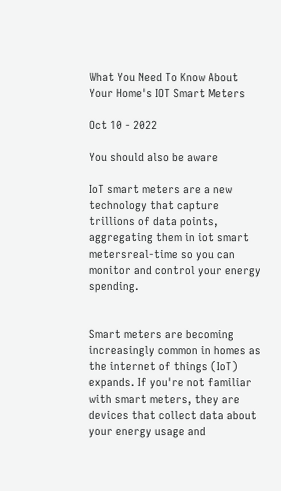What You Need To Know About Your Home's IOT Smart Meters

Oct 10 - 2022

You should also be aware

IoT smart meters are a new technology that capture trillions of data points, aggregating them in iot smart metersreal-time so you can monitor and control your energy spending.


Smart meters are becoming increasingly common in homes as the internet of things (IoT) expands. If you're not familiar with smart meters, they are devices that collect data about your energy usage and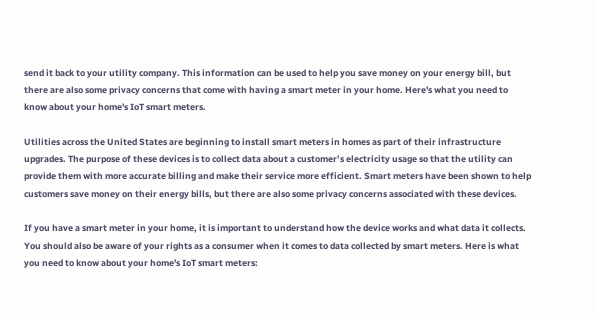send it back to your utility company. This information can be used to help you save money on your energy bill, but there are also some privacy concerns that come with having a smart meter in your home. Here's what you need to know about your home's IoT smart meters.

Utilities across the United States are beginning to install smart meters in homes as part of their infrastructure upgrades. The purpose of these devices is to collect data about a customer’s electricity usage so that the utility can provide them with more accurate billing and make their service more efficient. Smart meters have been shown to help customers save money on their energy bills, but there are also some privacy concerns associated with these devices.

If you have a smart meter in your home, it is important to understand how the device works and what data it collects. You should also be aware of your rights as a consumer when it comes to data collected by smart meters. Here is what you need to know about your home's IoT smart meters: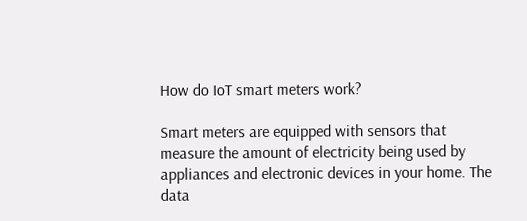How do IoT smart meters work?

Smart meters are equipped with sensors that measure the amount of electricity being used by appliances and electronic devices in your home. The data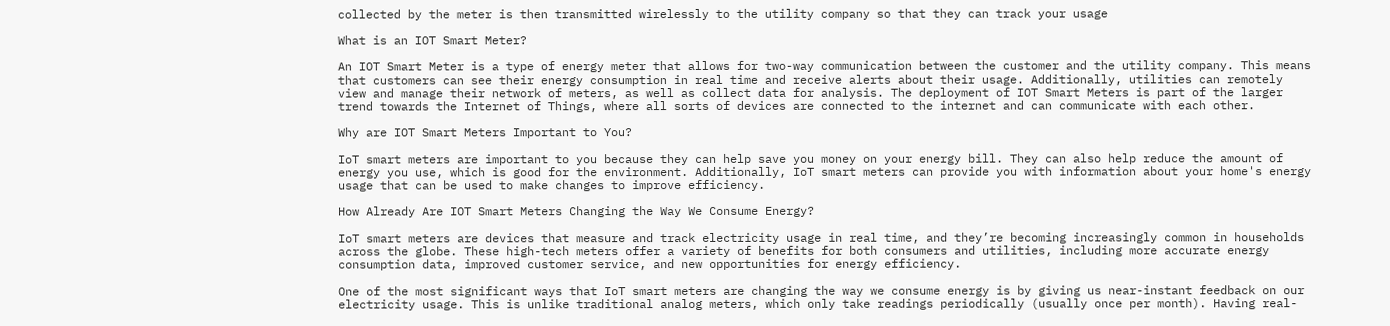collected by the meter is then transmitted wirelessly to the utility company so that they can track your usage

What is an IOT Smart Meter?

An IOT Smart Meter is a type of energy meter that allows for two-way communication between the customer and the utility company. This means that customers can see their energy consumption in real time and receive alerts about their usage. Additionally, utilities can remotely view and manage their network of meters, as well as collect data for analysis. The deployment of IOT Smart Meters is part of the larger trend towards the Internet of Things, where all sorts of devices are connected to the internet and can communicate with each other.

Why are IOT Smart Meters Important to You?

IoT smart meters are important to you because they can help save you money on your energy bill. They can also help reduce the amount of energy you use, which is good for the environment. Additionally, IoT smart meters can provide you with information about your home's energy usage that can be used to make changes to improve efficiency.

How Already Are IOT Smart Meters Changing the Way We Consume Energy?

IoT smart meters are devices that measure and track electricity usage in real time, and they’re becoming increasingly common in households across the globe. These high-tech meters offer a variety of benefits for both consumers and utilities, including more accurate energy consumption data, improved customer service, and new opportunities for energy efficiency.

One of the most significant ways that IoT smart meters are changing the way we consume energy is by giving us near-instant feedback on our electricity usage. This is unlike traditional analog meters, which only take readings periodically (usually once per month). Having real-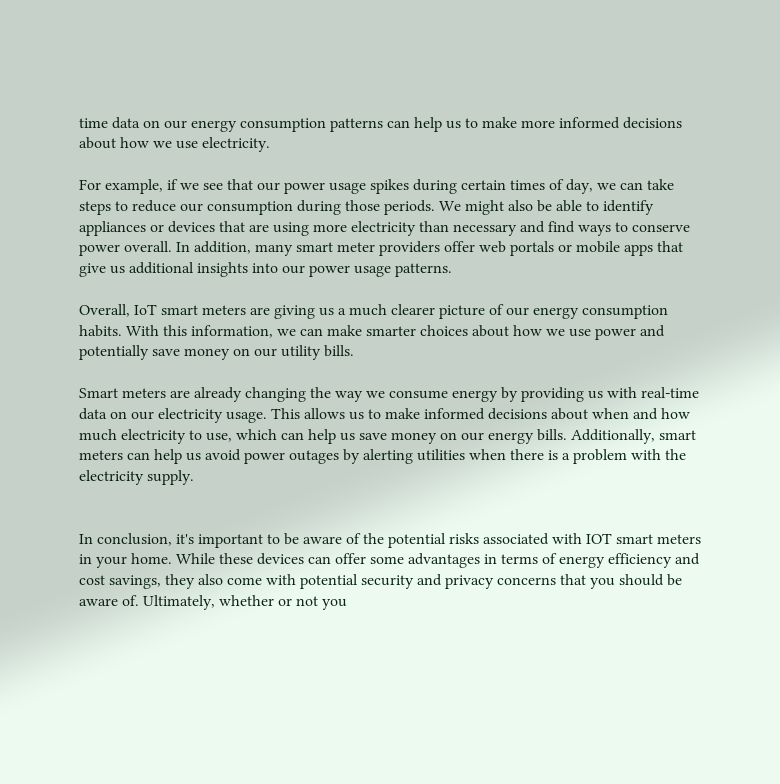time data on our energy consumption patterns can help us to make more informed decisions about how we use electricity.

For example, if we see that our power usage spikes during certain times of day, we can take steps to reduce our consumption during those periods. We might also be able to identify appliances or devices that are using more electricity than necessary and find ways to conserve power overall. In addition, many smart meter providers offer web portals or mobile apps that give us additional insights into our power usage patterns.

Overall, IoT smart meters are giving us a much clearer picture of our energy consumption habits. With this information, we can make smarter choices about how we use power and potentially save money on our utility bills.

Smart meters are already changing the way we consume energy by providing us with real-time data on our electricity usage. This allows us to make informed decisions about when and how much electricity to use, which can help us save money on our energy bills. Additionally, smart meters can help us avoid power outages by alerting utilities when there is a problem with the electricity supply.


In conclusion, it's important to be aware of the potential risks associated with IOT smart meters in your home. While these devices can offer some advantages in terms of energy efficiency and cost savings, they also come with potential security and privacy concerns that you should be aware of. Ultimately, whether or not you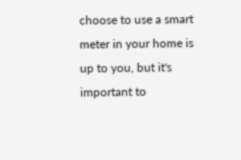choose to use a smart meter in your home is up to you, but it's important to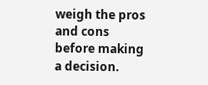weigh the pros and cons before making a decision.